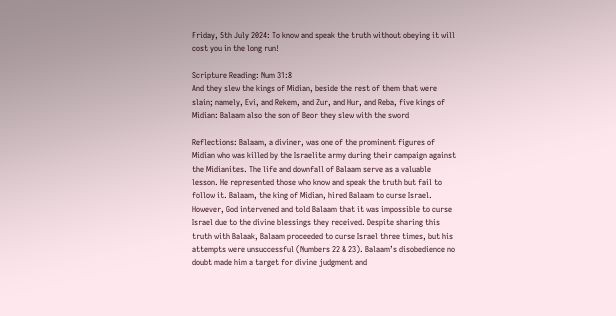Friday, 5th July 2024: To know and speak the truth without obeying it will cost you in the long run!

Scripture Reading: Num 31:8
And they slew the kings of Midian, beside the rest of them that were slain; namely, Evi, and Rekem, and Zur, and Hur, and Reba, five kings of Midian: Balaam also the son of Beor they slew with the sword

Reflections: Balaam, a diviner, was one of the prominent figures of Midian who was killed by the Israelite army during their campaign against the Midianites. The life and downfall of Balaam serve as a valuable lesson. He represented those who know and speak the truth but fail to follow it. Balaam, the king of Midian, hired Balaam to curse Israel. However, God intervened and told Balaam that it was impossible to curse Israel due to the divine blessings they received. Despite sharing this truth with Balaak, Balaam proceeded to curse Israel three times, but his attempts were unsuccessful (Numbers 22 & 23). Balaam’s disobedience no doubt made him a target for divine judgment and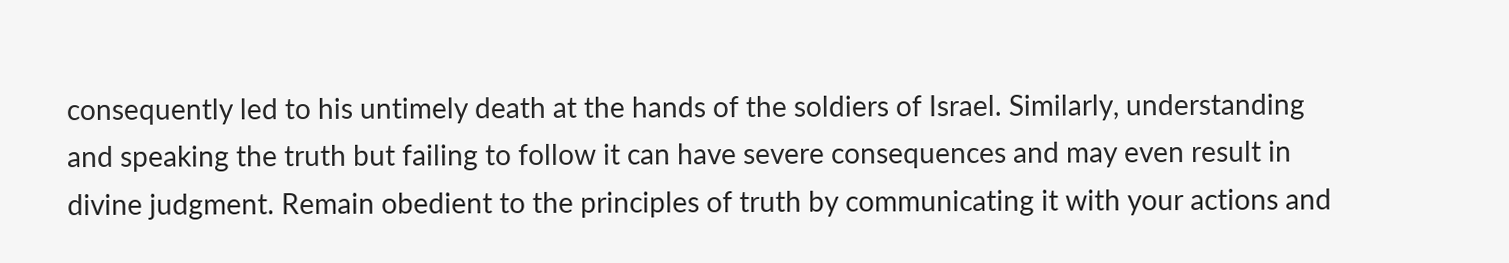consequently led to his untimely death at the hands of the soldiers of Israel. Similarly, understanding and speaking the truth but failing to follow it can have severe consequences and may even result in divine judgment. Remain obedient to the principles of truth by communicating it with your actions and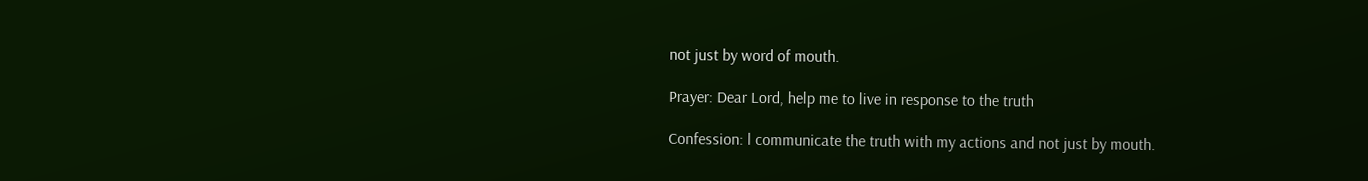not just by word of mouth.

Prayer: Dear Lord, help me to live in response to the truth

Confession: l communicate the truth with my actions and not just by mouth.